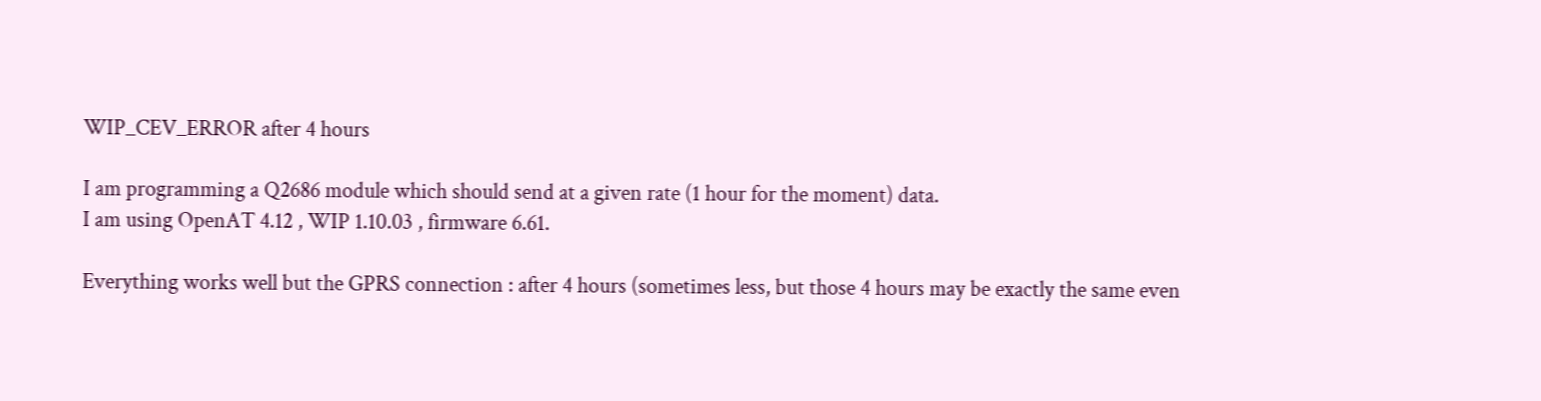WIP_CEV_ERROR after 4 hours

I am programming a Q2686 module which should send at a given rate (1 hour for the moment) data.
I am using OpenAT 4.12 , WIP 1.10.03 , firmware 6.61.

Everything works well but the GPRS connection : after 4 hours (sometimes less, but those 4 hours may be exactly the same even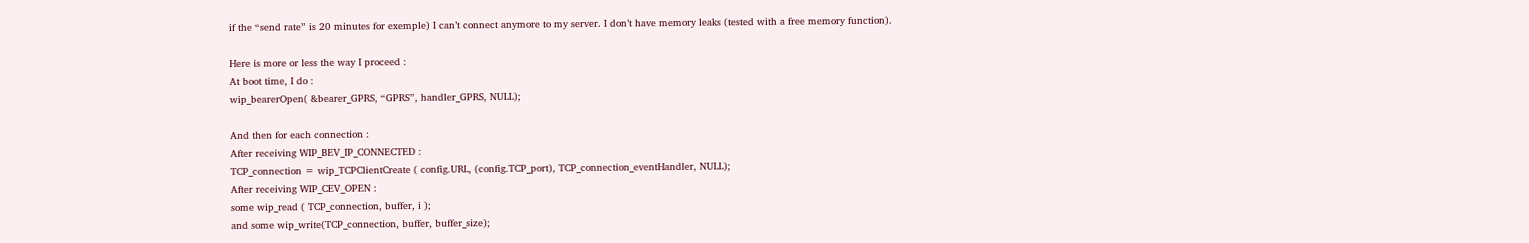if the “send rate” is 20 minutes for exemple) I can’t connect anymore to my server. I don’t have memory leaks (tested with a free memory function).

Here is more or less the way I proceed :
At boot time, I do :
wip_bearerOpen( &bearer_GPRS, “GPRS”, handler_GPRS, NULL);

And then for each connection :
After receiving WIP_BEV_IP_CONNECTED :
TCP_connection = wip_TCPClientCreate ( config.URL, (config.TCP_port), TCP_connection_eventHandler, NULL);
After receiving WIP_CEV_OPEN :
some wip_read ( TCP_connection, buffer, i );
and some wip_write(TCP_connection, buffer, buffer_size);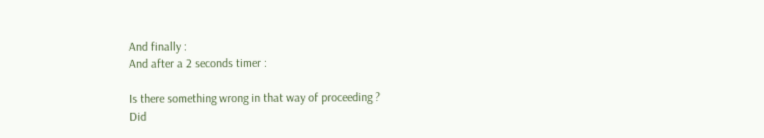And finally :
And after a 2 seconds timer :

Is there something wrong in that way of proceeding ?
Did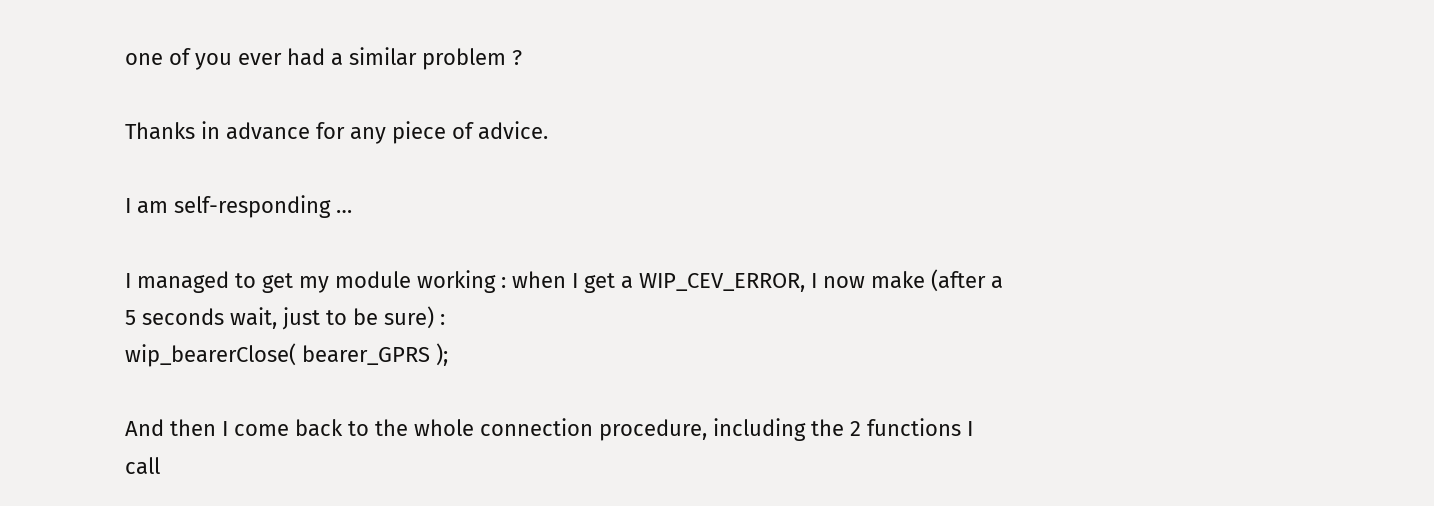one of you ever had a similar problem ?

Thanks in advance for any piece of advice.

I am self-responding …

I managed to get my module working : when I get a WIP_CEV_ERROR, I now make (after a 5 seconds wait, just to be sure) :
wip_bearerClose( bearer_GPRS );

And then I come back to the whole connection procedure, including the 2 functions I call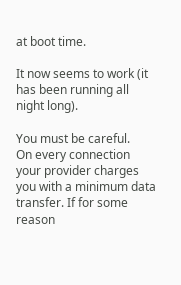at boot time.

It now seems to work (it has been running all night long).

You must be careful.
On every connection your provider charges you with a minimum data transfer. If for some reason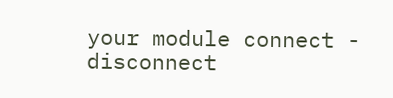your module connect - disconnect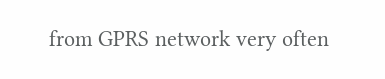from GPRS network very often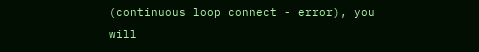(continuous loop connect - error), you will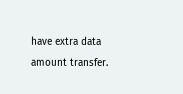have extra data amount transfer.